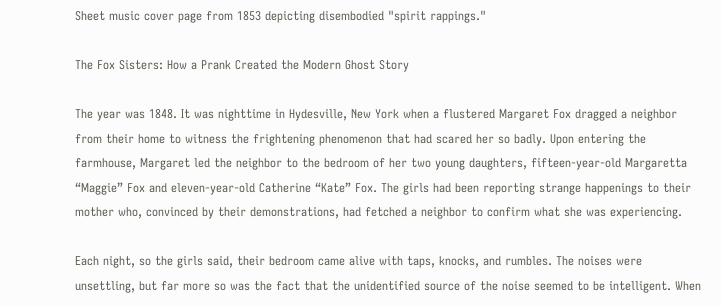Sheet music cover page from 1853 depicting disembodied "spirit rappings."

The Fox Sisters: How a Prank Created the Modern Ghost Story

The year was 1848. It was nighttime in Hydesville, New York when a flustered Margaret Fox dragged a neighbor from their home to witness the frightening phenomenon that had scared her so badly. Upon entering the farmhouse, Margaret led the neighbor to the bedroom of her two young daughters, fifteen-year-old Margaretta “Maggie” Fox and eleven-year-old Catherine “Kate” Fox. The girls had been reporting strange happenings to their mother who, convinced by their demonstrations, had fetched a neighbor to confirm what she was experiencing.

Each night, so the girls said, their bedroom came alive with taps, knocks, and rumbles. The noises were unsettling, but far more so was the fact that the unidentified source of the noise seemed to be intelligent. When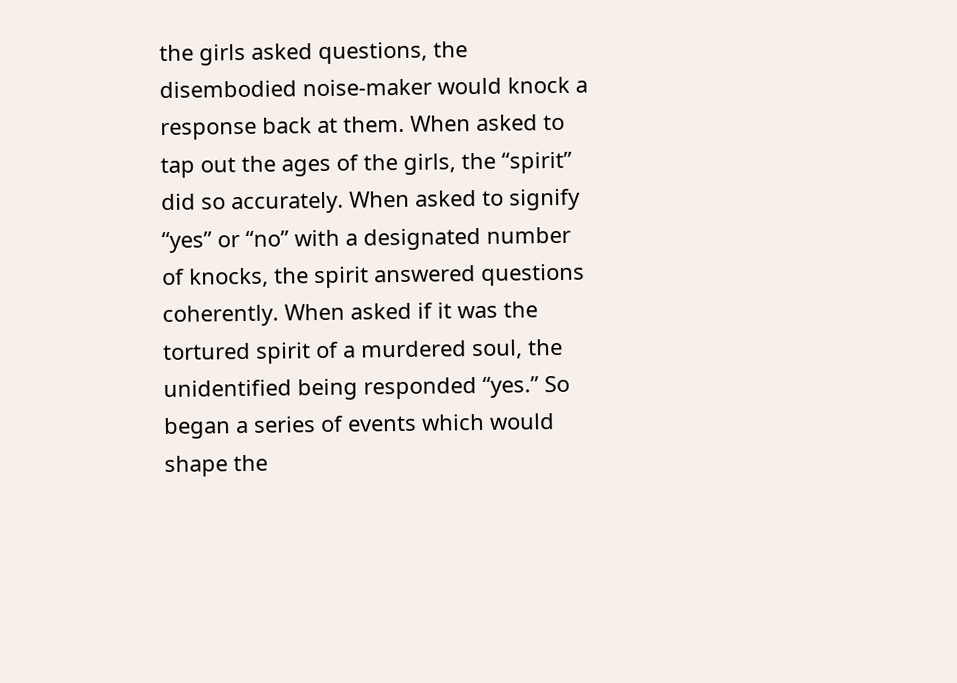the girls asked questions, the disembodied noise-maker would knock a response back at them. When asked to tap out the ages of the girls, the “spirit” did so accurately. When asked to signify “yes” or “no” with a designated number of knocks, the spirit answered questions coherently. When asked if it was the tortured spirit of a murdered soul, the unidentified being responded “yes.” So began a series of events which would shape the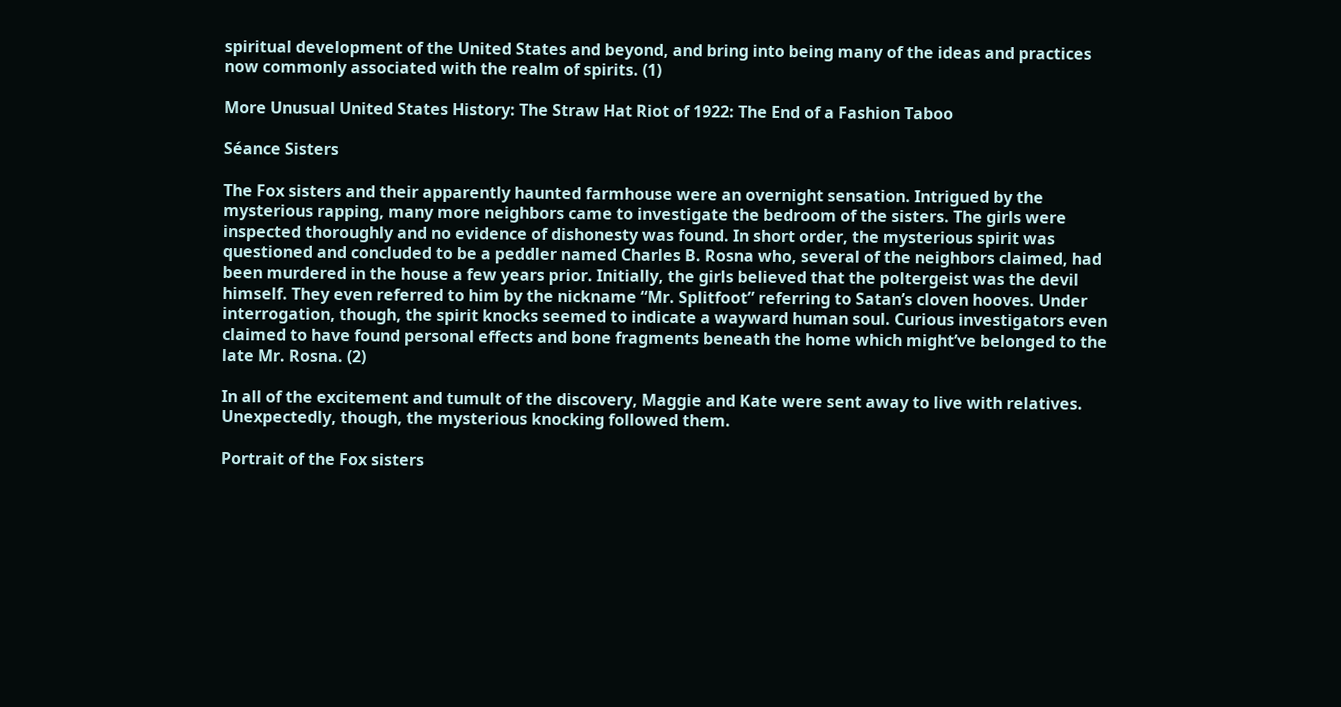spiritual development of the United States and beyond, and bring into being many of the ideas and practices now commonly associated with the realm of spirits. (1)

More Unusual United States History: The Straw Hat Riot of 1922: The End of a Fashion Taboo

Séance Sisters

The Fox sisters and their apparently haunted farmhouse were an overnight sensation. Intrigued by the mysterious rapping, many more neighbors came to investigate the bedroom of the sisters. The girls were inspected thoroughly and no evidence of dishonesty was found. In short order, the mysterious spirit was questioned and concluded to be a peddler named Charles B. Rosna who, several of the neighbors claimed, had been murdered in the house a few years prior. Initially, the girls believed that the poltergeist was the devil himself. They even referred to him by the nickname “Mr. Splitfoot” referring to Satan’s cloven hooves. Under interrogation, though, the spirit knocks seemed to indicate a wayward human soul. Curious investigators even claimed to have found personal effects and bone fragments beneath the home which might’ve belonged to the late Mr. Rosna. (2)

In all of the excitement and tumult of the discovery, Maggie and Kate were sent away to live with relatives. Unexpectedly, though, the mysterious knocking followed them.

Portrait of the Fox sisters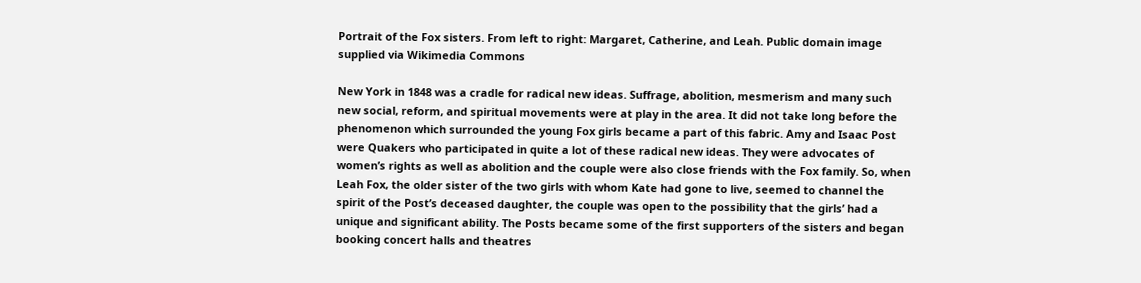Portrait of the Fox sisters. From left to right: Margaret, Catherine, and Leah. Public domain image supplied via Wikimedia Commons

New York in 1848 was a cradle for radical new ideas. Suffrage, abolition, mesmerism and many such new social, reform, and spiritual movements were at play in the area. It did not take long before the phenomenon which surrounded the young Fox girls became a part of this fabric. Amy and Isaac Post were Quakers who participated in quite a lot of these radical new ideas. They were advocates of women’s rights as well as abolition and the couple were also close friends with the Fox family. So, when Leah Fox, the older sister of the two girls with whom Kate had gone to live, seemed to channel the spirit of the Post’s deceased daughter, the couple was open to the possibility that the girls’ had a unique and significant ability. The Posts became some of the first supporters of the sisters and began booking concert halls and theatres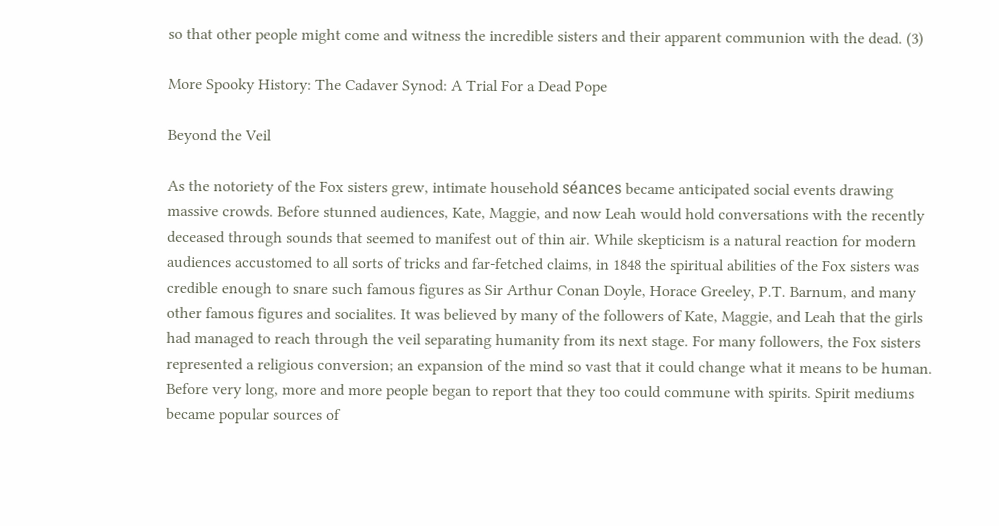so that other people might come and witness the incredible sisters and their apparent communion with the dead. (3)

More Spooky History: The Cadaver Synod: A Trial For a Dead Pope

Beyond the Veil

As the notoriety of the Fox sisters grew, intimate household séances became anticipated social events drawing massive crowds. Before stunned audiences, Kate, Maggie, and now Leah would hold conversations with the recently deceased through sounds that seemed to manifest out of thin air. While skepticism is a natural reaction for modern audiences accustomed to all sorts of tricks and far-fetched claims, in 1848 the spiritual abilities of the Fox sisters was credible enough to snare such famous figures as Sir Arthur Conan Doyle, Horace Greeley, P.T. Barnum, and many other famous figures and socialites. It was believed by many of the followers of Kate, Maggie, and Leah that the girls had managed to reach through the veil separating humanity from its next stage. For many followers, the Fox sisters represented a religious conversion; an expansion of the mind so vast that it could change what it means to be human. Before very long, more and more people began to report that they too could commune with spirits. Spirit mediums became popular sources of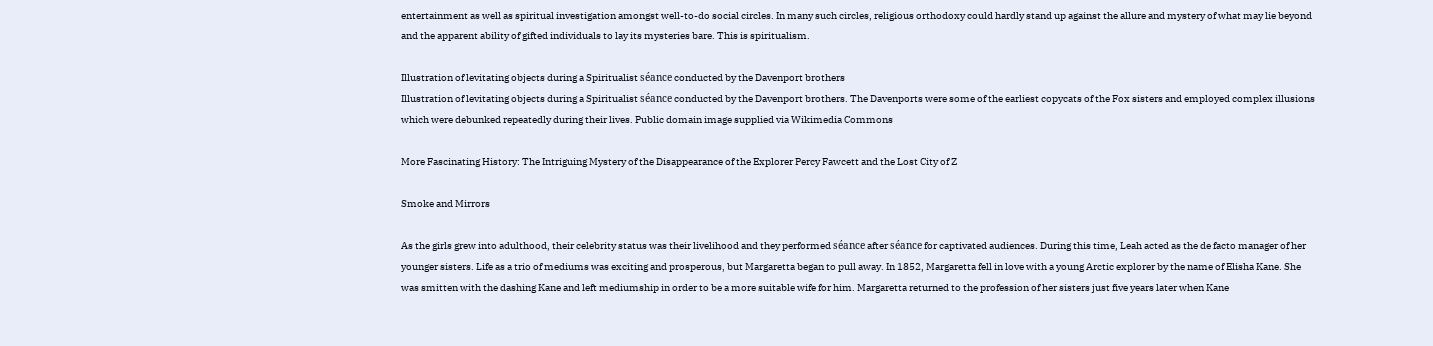entertainment as well as spiritual investigation amongst well-to-do social circles. In many such circles, religious orthodoxy could hardly stand up against the allure and mystery of what may lie beyond and the apparent ability of gifted individuals to lay its mysteries bare. This is spiritualism.

Illustration of levitating objects during a Spiritualist séance conducted by the Davenport brothers
Illustration of levitating objects during a Spiritualist séance conducted by the Davenport brothers. The Davenports were some of the earliest copycats of the Fox sisters and employed complex illusions which were debunked repeatedly during their lives. Public domain image supplied via Wikimedia Commons

More Fascinating History: The Intriguing Mystery of the Disappearance of the Explorer Percy Fawcett and the Lost City of Z

Smoke and Mirrors

As the girls grew into adulthood, their celebrity status was their livelihood and they performed séance after séance for captivated audiences. During this time, Leah acted as the de facto manager of her younger sisters. Life as a trio of mediums was exciting and prosperous, but Margaretta began to pull away. In 1852, Margaretta fell in love with a young Arctic explorer by the name of Elisha Kane. She was smitten with the dashing Kane and left mediumship in order to be a more suitable wife for him. Margaretta returned to the profession of her sisters just five years later when Kane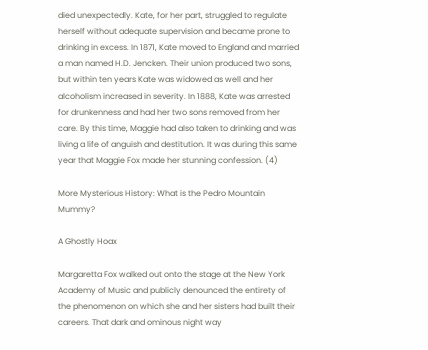died unexpectedly. Kate, for her part, struggled to regulate herself without adequate supervision and became prone to drinking in excess. In 1871, Kate moved to England and married a man named H.D. Jencken. Their union produced two sons, but within ten years Kate was widowed as well and her alcoholism increased in severity. In 1888, Kate was arrested for drunkenness and had her two sons removed from her care. By this time, Maggie had also taken to drinking and was living a life of anguish and destitution. It was during this same year that Maggie Fox made her stunning confession. (4)

More Mysterious History: What is the Pedro Mountain Mummy?

A Ghostly Hoax

Margaretta Fox walked out onto the stage at the New York Academy of Music and publicly denounced the entirety of the phenomenon on which she and her sisters had built their careers. That dark and ominous night way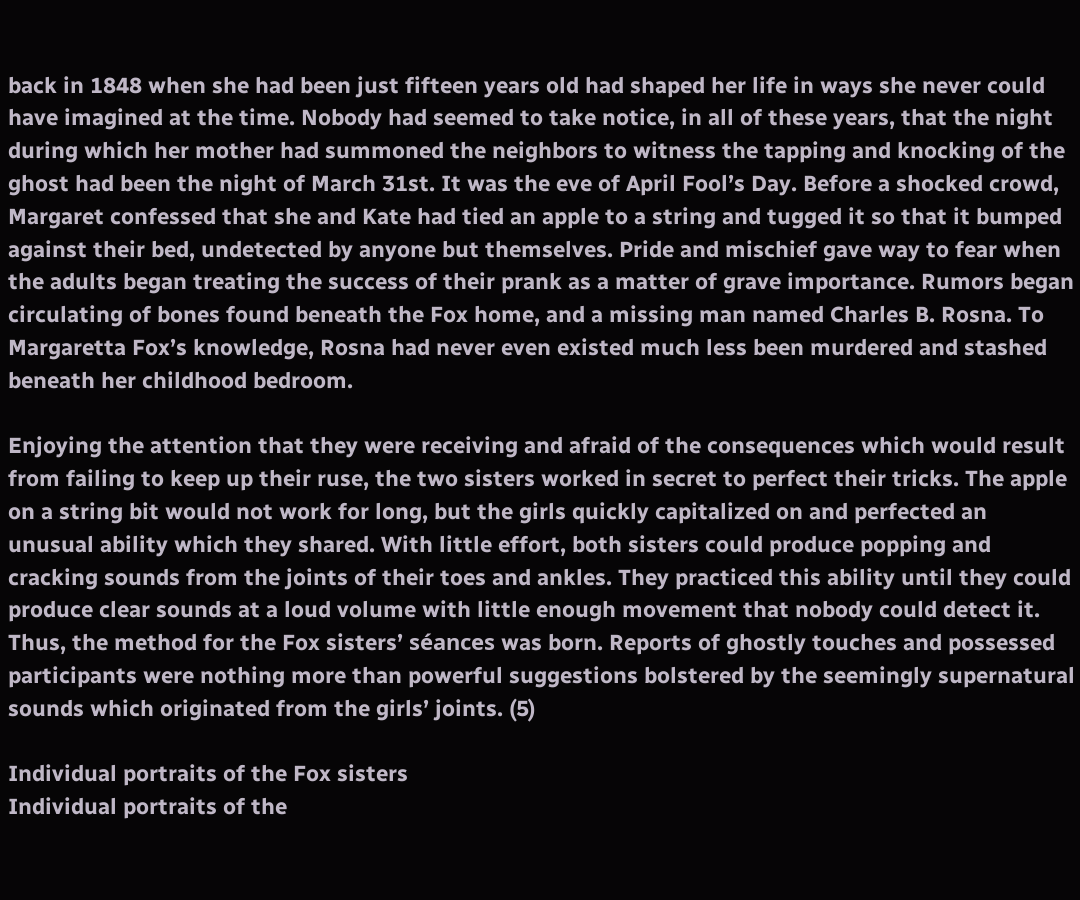back in 1848 when she had been just fifteen years old had shaped her life in ways she never could have imagined at the time. Nobody had seemed to take notice, in all of these years, that the night during which her mother had summoned the neighbors to witness the tapping and knocking of the ghost had been the night of March 31st. It was the eve of April Fool’s Day. Before a shocked crowd, Margaret confessed that she and Kate had tied an apple to a string and tugged it so that it bumped against their bed, undetected by anyone but themselves. Pride and mischief gave way to fear when the adults began treating the success of their prank as a matter of grave importance. Rumors began circulating of bones found beneath the Fox home, and a missing man named Charles B. Rosna. To Margaretta Fox’s knowledge, Rosna had never even existed much less been murdered and stashed beneath her childhood bedroom.

Enjoying the attention that they were receiving and afraid of the consequences which would result from failing to keep up their ruse, the two sisters worked in secret to perfect their tricks. The apple on a string bit would not work for long, but the girls quickly capitalized on and perfected an unusual ability which they shared. With little effort, both sisters could produce popping and cracking sounds from the joints of their toes and ankles. They practiced this ability until they could produce clear sounds at a loud volume with little enough movement that nobody could detect it. Thus, the method for the Fox sisters’ séances was born. Reports of ghostly touches and possessed participants were nothing more than powerful suggestions bolstered by the seemingly supernatural sounds which originated from the girls’ joints. (5)

Individual portraits of the Fox sisters
Individual portraits of the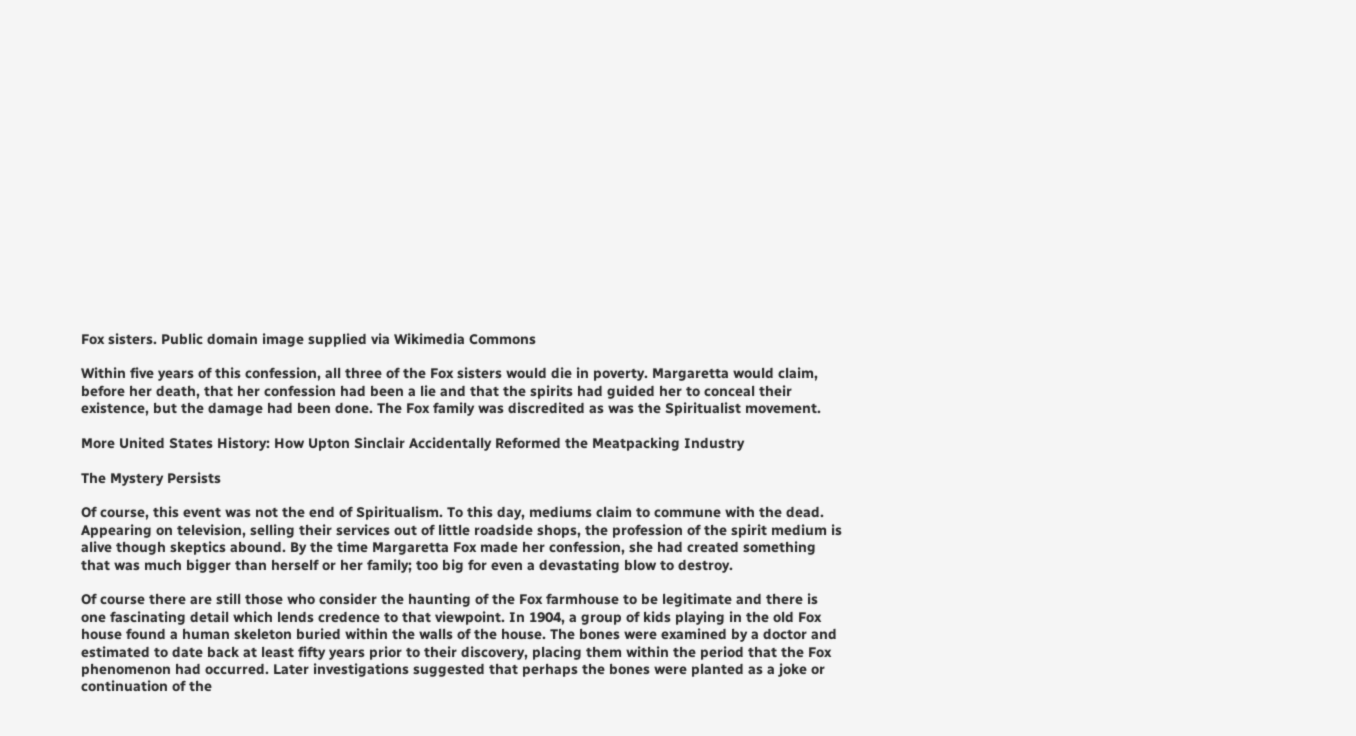Fox sisters. Public domain image supplied via Wikimedia Commons

Within five years of this confession, all three of the Fox sisters would die in poverty. Margaretta would claim, before her death, that her confession had been a lie and that the spirits had guided her to conceal their existence, but the damage had been done. The Fox family was discredited as was the Spiritualist movement.

More United States History: How Upton Sinclair Accidentally Reformed the Meatpacking Industry

The Mystery Persists

Of course, this event was not the end of Spiritualism. To this day, mediums claim to commune with the dead. Appearing on television, selling their services out of little roadside shops, the profession of the spirit medium is alive though skeptics abound. By the time Margaretta Fox made her confession, she had created something that was much bigger than herself or her family; too big for even a devastating blow to destroy.

Of course there are still those who consider the haunting of the Fox farmhouse to be legitimate and there is one fascinating detail which lends credence to that viewpoint. In 1904, a group of kids playing in the old Fox house found a human skeleton buried within the walls of the house. The bones were examined by a doctor and estimated to date back at least fifty years prior to their discovery, placing them within the period that the Fox phenomenon had occurred. Later investigations suggested that perhaps the bones were planted as a joke or continuation of the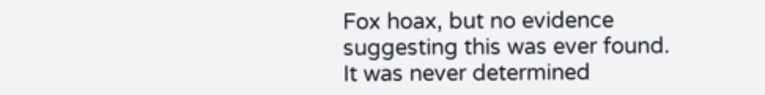Fox hoax, but no evidence suggesting this was ever found. It was never determined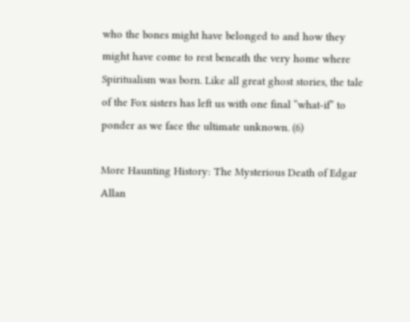who the bones might have belonged to and how they might have come to rest beneath the very home where Spiritualism was born. Like all great ghost stories, the tale of the Fox sisters has left us with one final “what-if” to ponder as we face the ultimate unknown. (6)

More Haunting History: The Mysterious Death of Edgar Allan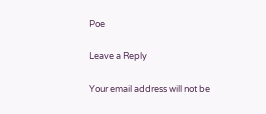Poe

Leave a Reply

Your email address will not be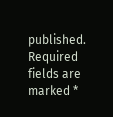published. Required fields are marked *